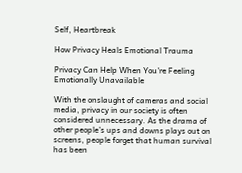Self, Heartbreak

How Privacy Heals Emotional Trauma

Privacy Can Help When You're Feeling Emotionally Unavailable

With the onslaught of cameras and social media, privacy in our society is often considered unnecessary. As the drama of other people’s ups and downs plays out on screens, people forget that human survival has been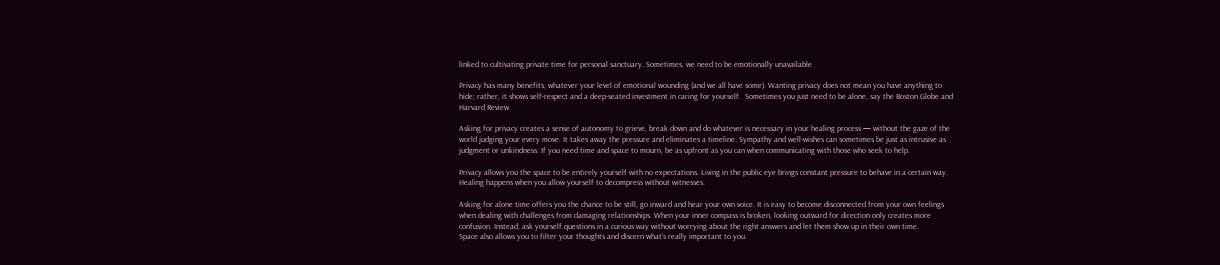linked to cultivating private time for personal sanctuary. Sometimes, we need to be emotionally unavailable

Privacy has many benefits, whatever your level of emotional wounding (and we all have some). Wanting privacy does not mean you have anything to hide; rather, it shows self-respect and a deep-seated investment in caring for yourself.  Sometimes you just need to be alone, say the Boston Globe and Harvard Review.

Asking for privacy creates a sense of autonomy to grieve, break down and do whatever is necessary in your healing process — without the gaze of the world judging your every move. It takes away the pressure and eliminates a timeline. Sympathy and well-wishes can sometimes be just as intrusive as judgment or unkindness. If you need time and space to mourn, be as upfront as you can when communicating with those who seek to help.

Privacy allows you the space to be entirely yourself with no expectations. Living in the public eye brings constant pressure to behave in a certain way. Healing happens when you allow yourself to decompress without witnesses.

Asking for alone time offers you the chance to be still, go inward and hear your own voice. It is easy to become disconnected from your own feelings when dealing with challenges from damaging relationships. When your inner compass is broken, looking outward for direction only creates more confusion. Instead, ask yourself questions in a curious way without worrying about the right answers and let them show up in their own time.
Space also allows you to filter your thoughts and discern what's really important to you.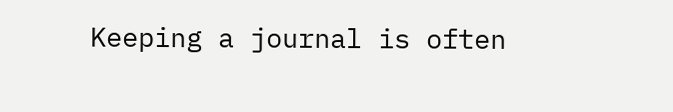Keeping a journal is often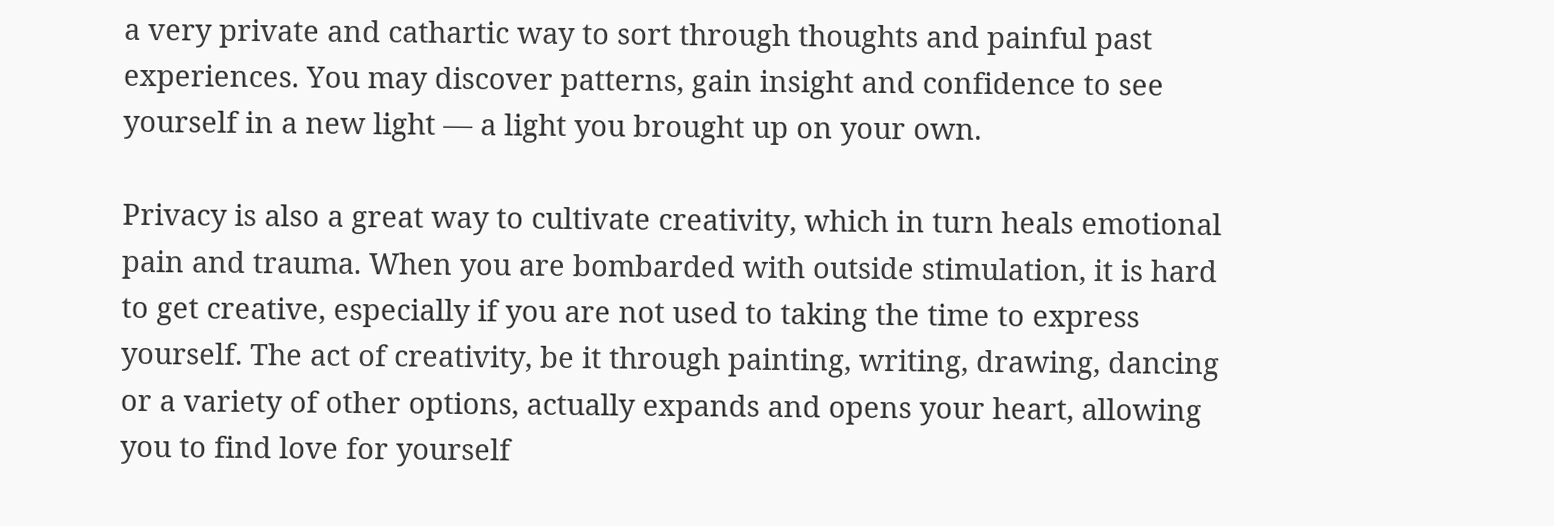a very private and cathartic way to sort through thoughts and painful past experiences. You may discover patterns, gain insight and confidence to see yourself in a new light — a light you brought up on your own.

Privacy is also a great way to cultivate creativity, which in turn heals emotional pain and trauma. When you are bombarded with outside stimulation, it is hard to get creative, especially if you are not used to taking the time to express yourself. The act of creativity, be it through painting, writing, drawing, dancing or a variety of other options, actually expands and opens your heart, allowing you to find love for yourself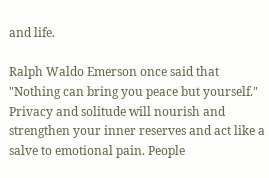and life.

Ralph Waldo Emerson once said that "Nothing can bring you peace but yourself." Privacy and solitude will nourish and strengthen your inner reserves and act like a salve to emotional pain. People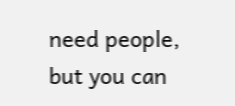need people, but you can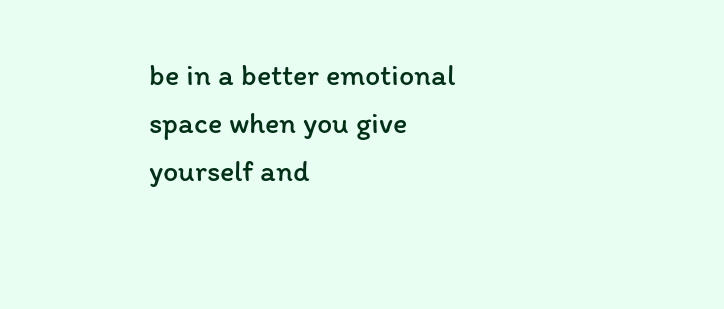be in a better emotional space when you give yourself and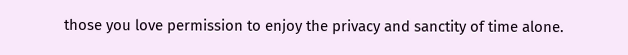those you love permission to enjoy the privacy and sanctity of time alone.